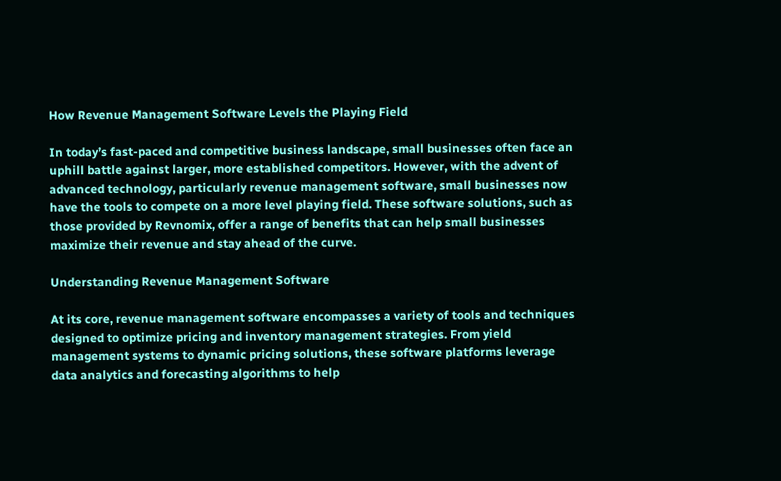How Revenue Management Software Levels the Playing Field

In today’s fast-paced and competitive business landscape, small businesses often face an uphill battle against larger, more established competitors. However, with the advent of advanced technology, particularly revenue management software, small businesses now have the tools to compete on a more level playing field. These software solutions, such as those provided by Revnomix, offer a range of benefits that can help small businesses maximize their revenue and stay ahead of the curve.

Understanding Revenue Management Software

At its core, revenue management software encompasses a variety of tools and techniques designed to optimize pricing and inventory management strategies. From yield management systems to dynamic pricing solutions, these software platforms leverage data analytics and forecasting algorithms to help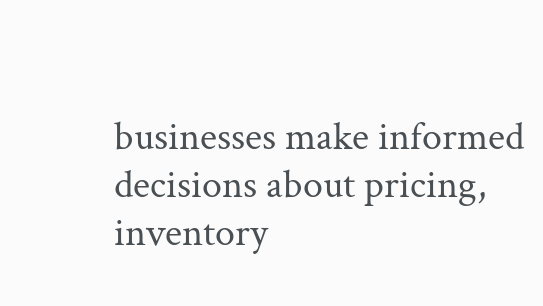businesses make informed decisions about pricing, inventory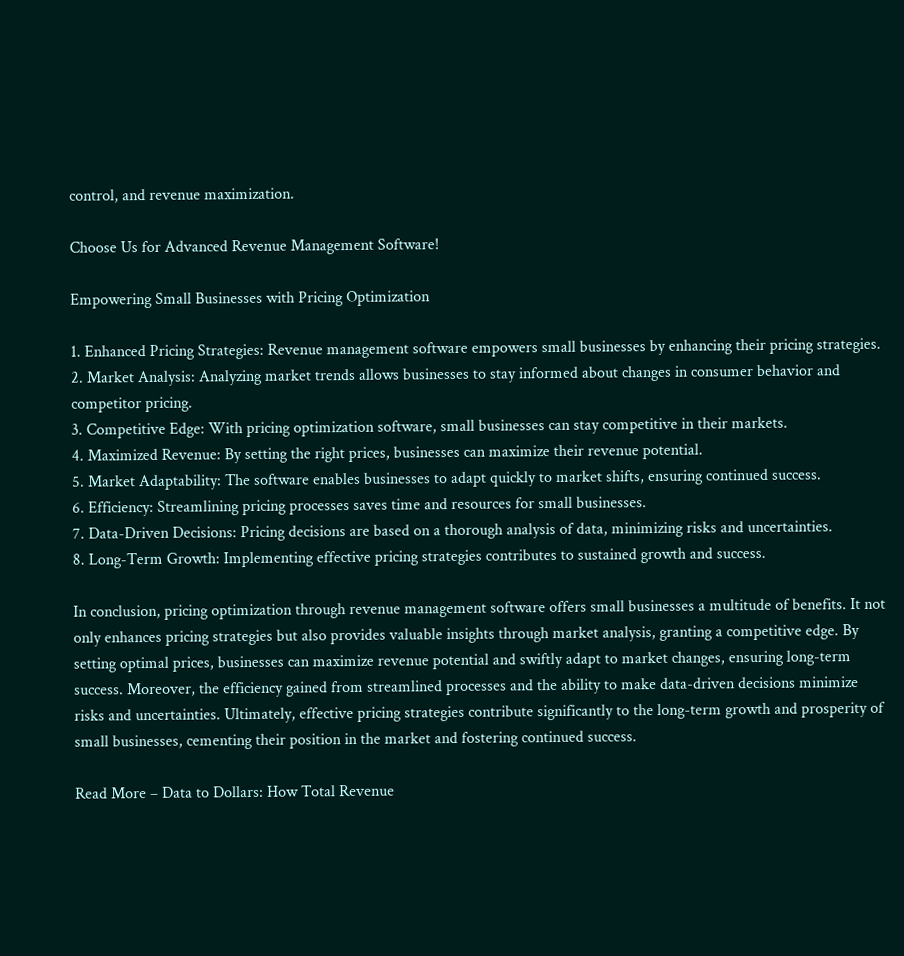control, and revenue maximization.

Choose Us for Advanced Revenue Management Software!

Empowering Small Businesses with Pricing Optimization

1. Enhanced Pricing Strategies: Revenue management software empowers small businesses by enhancing their pricing strategies.
2. Market Analysis: Analyzing market trends allows businesses to stay informed about changes in consumer behavior and competitor pricing.
3. Competitive Edge: With pricing optimization software, small businesses can stay competitive in their markets.
4. Maximized Revenue: By setting the right prices, businesses can maximize their revenue potential.
5. Market Adaptability: The software enables businesses to adapt quickly to market shifts, ensuring continued success.
6. Efficiency: Streamlining pricing processes saves time and resources for small businesses.
7. Data-Driven Decisions: Pricing decisions are based on a thorough analysis of data, minimizing risks and uncertainties.
8. Long-Term Growth: Implementing effective pricing strategies contributes to sustained growth and success.

In conclusion, pricing optimization through revenue management software offers small businesses a multitude of benefits. It not only enhances pricing strategies but also provides valuable insights through market analysis, granting a competitive edge. By setting optimal prices, businesses can maximize revenue potential and swiftly adapt to market changes, ensuring long-term success. Moreover, the efficiency gained from streamlined processes and the ability to make data-driven decisions minimize risks and uncertainties. Ultimately, effective pricing strategies contribute significantly to the long-term growth and prosperity of small businesses, cementing their position in the market and fostering continued success.

Read More – Data to Dollars: How Total Revenue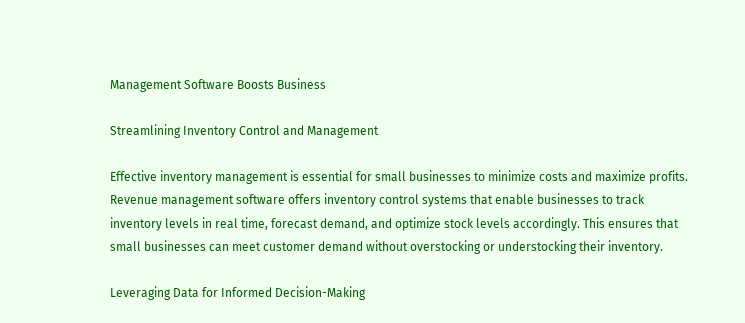Management Software Boosts Business

Streamlining Inventory Control and Management

Effective inventory management is essential for small businesses to minimize costs and maximize profits. Revenue management software offers inventory control systems that enable businesses to track inventory levels in real time, forecast demand, and optimize stock levels accordingly. This ensures that small businesses can meet customer demand without overstocking or understocking their inventory.

Leveraging Data for Informed Decision-Making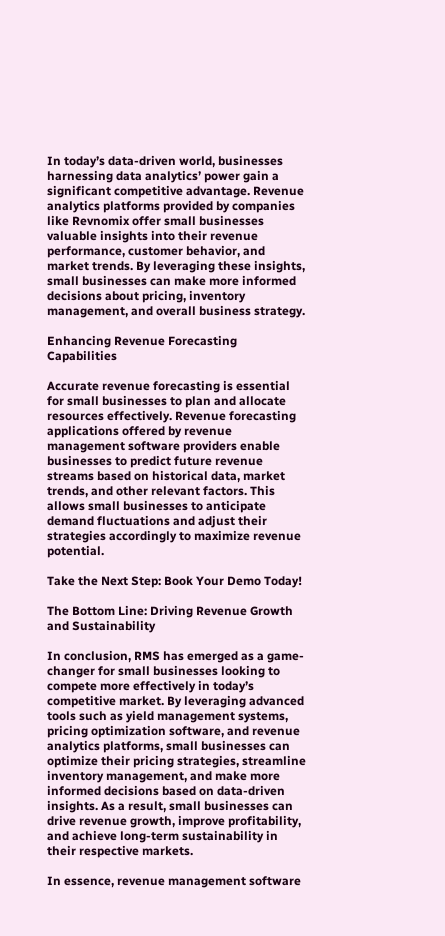In today’s data-driven world, businesses harnessing data analytics’ power gain a significant competitive advantage. Revenue analytics platforms provided by companies like Revnomix offer small businesses valuable insights into their revenue performance, customer behavior, and market trends. By leveraging these insights, small businesses can make more informed decisions about pricing, inventory management, and overall business strategy.

Enhancing Revenue Forecasting Capabilities

Accurate revenue forecasting is essential for small businesses to plan and allocate resources effectively. Revenue forecasting applications offered by revenue management software providers enable businesses to predict future revenue streams based on historical data, market trends, and other relevant factors. This allows small businesses to anticipate demand fluctuations and adjust their strategies accordingly to maximize revenue potential.

Take the Next Step: Book Your Demo Today!

The Bottom Line: Driving Revenue Growth and Sustainability

In conclusion, RMS has emerged as a game-changer for small businesses looking to compete more effectively in today’s competitive market. By leveraging advanced tools such as yield management systems, pricing optimization software, and revenue analytics platforms, small businesses can optimize their pricing strategies, streamline inventory management, and make more informed decisions based on data-driven insights. As a result, small businesses can drive revenue growth, improve profitability, and achieve long-term sustainability in their respective markets.

In essence, revenue management software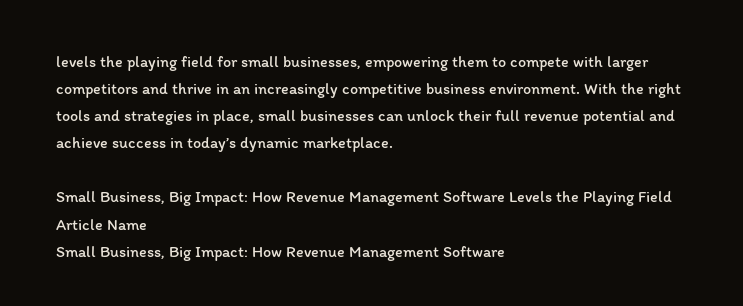levels the playing field for small businesses, empowering them to compete with larger competitors and thrive in an increasingly competitive business environment. With the right tools and strategies in place, small businesses can unlock their full revenue potential and achieve success in today’s dynamic marketplace.

Small Business, Big Impact: How Revenue Management Software Levels the Playing Field
Article Name
Small Business, Big Impact: How Revenue Management Software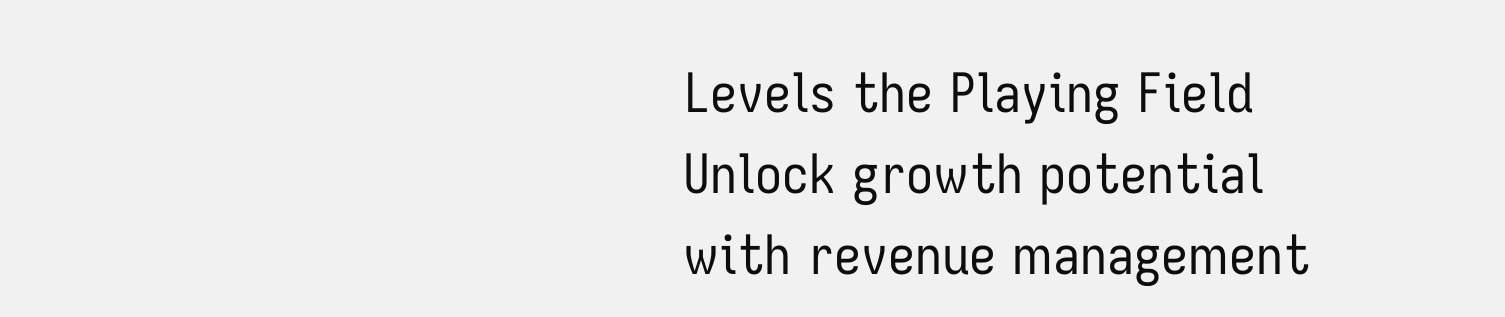Levels the Playing Field
Unlock growth potential with revenue management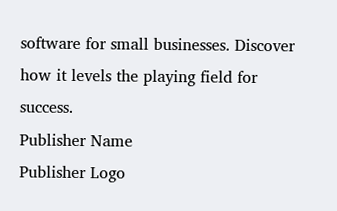software for small businesses. Discover how it levels the playing field for success.
Publisher Name
Publisher Logo